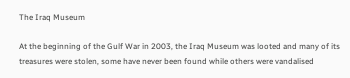The Iraq Museum

At the beginning of the Gulf War in 2003, the Iraq Museum was looted and many of its treasures were stolen, some have never been found while others were vandalised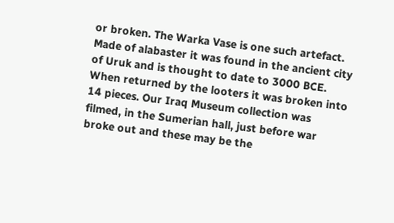or broken. The Warka Vase is one such artefact. Made of alabaster it was found in the ancient city of Uruk and is thought to date to 3000 BCE. When returned by the looters it was broken into 14 pieces. Our Iraq Museum collection was filmed, in the Sumerian hall, just before war broke out and these may be the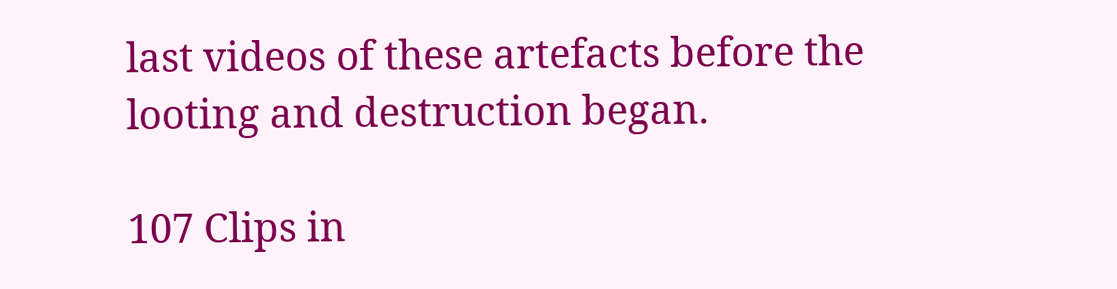last videos of these artefacts before the looting and destruction began.

107 Clips in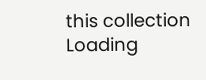this collection
Loading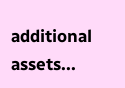additional assets...